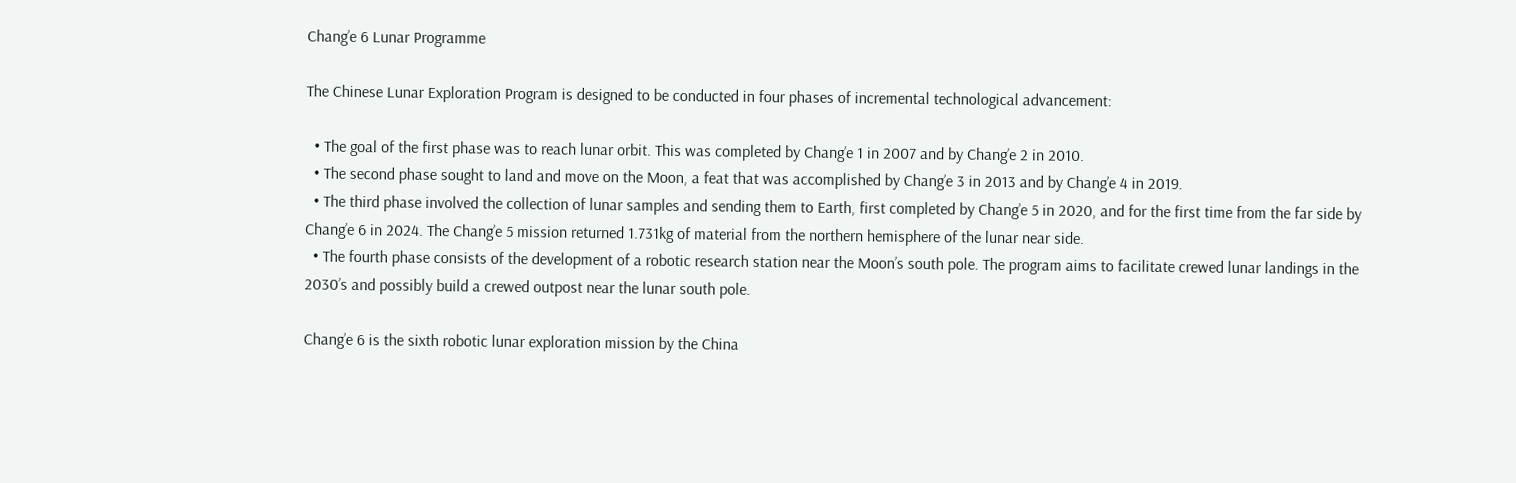Chang’e 6 Lunar Programme

The Chinese Lunar Exploration Program is designed to be conducted in four phases of incremental technological advancement:

  • The goal of the first phase was to reach lunar orbit. This was completed by Chang’e 1 in 2007 and by Chang’e 2 in 2010.
  • The second phase sought to land and move on the Moon, a feat that was accomplished by Chang’e 3 in 2013 and by Chang’e 4 in 2019.
  • The third phase involved the collection of lunar samples and sending them to Earth, first completed by Chang’e 5 in 2020, and for the first time from the far side by Chang’e 6 in 2024. The Chang’e 5 mission returned 1.731kg of material from the northern hemisphere of the lunar near side.
  • The fourth phase consists of the development of a robotic research station near the Moon’s south pole. The program aims to facilitate crewed lunar landings in the 2030’s and possibly build a crewed outpost near the lunar south pole.

Chang’e 6 is the sixth robotic lunar exploration mission by the China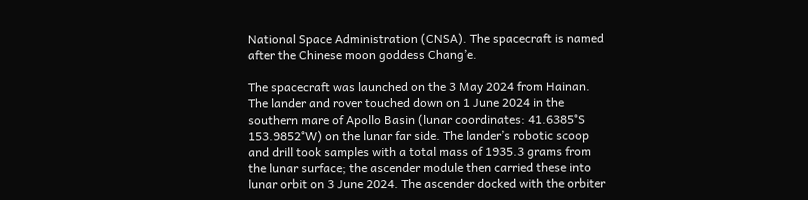National Space Administration (CNSA). The spacecraft is named after the Chinese moon goddess Chang’e.

The spacecraft was launched on the 3 May 2024 from Hainan. The lander and rover touched down on 1 June 2024 in the southern mare of Apollo Basin (lunar coordinates: 41.6385°S 153.9852°W) on the lunar far side. The lander’s robotic scoop and drill took samples with a total mass of 1935.3 grams from the lunar surface; the ascender module then carried these into lunar orbit on 3 June 2024. The ascender docked with the orbiter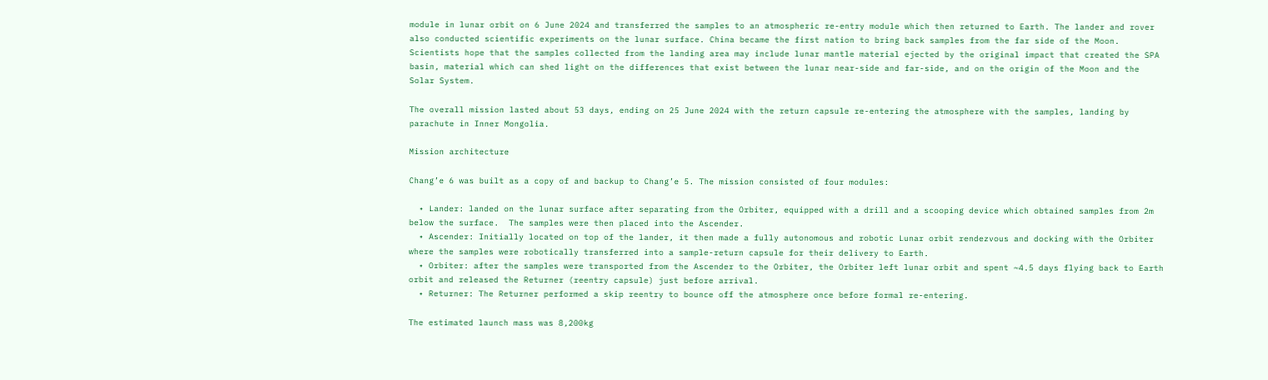module in lunar orbit on 6 June 2024 and transferred the samples to an atmospheric re-entry module which then returned to Earth. The lander and rover also conducted scientific experiments on the lunar surface. China became the first nation to bring back samples from the far side of the Moon. Scientists hope that the samples collected from the landing area may include lunar mantle material ejected by the original impact that created the SPA basin, material which can shed light on the differences that exist between the lunar near-side and far-side, and on the origin of the Moon and the Solar System.

The overall mission lasted about 53 days, ending on 25 June 2024 with the return capsule re-entering the atmosphere with the samples, landing by parachute in Inner Mongolia.

Mission architecture

Chang’e 6 was built as a copy of and backup to Chang’e 5. The mission consisted of four modules:

  • Lander: landed on the lunar surface after separating from the Orbiter, equipped with a drill and a scooping device which obtained samples from 2m below the surface.  The samples were then placed into the Ascender.
  • Ascender: Initially located on top of the lander, it then made a fully autonomous and robotic Lunar orbit rendezvous and docking with the Orbiter where the samples were robotically transferred into a sample-return capsule for their delivery to Earth.
  • Orbiter: after the samples were transported from the Ascender to the Orbiter, the Orbiter left lunar orbit and spent ~4.5 days flying back to Earth orbit and released the Returner (reentry capsule) just before arrival.
  • Returner: The Returner performed a skip reentry to bounce off the atmosphere once before formal re-entering.

The estimated launch mass was 8,200kg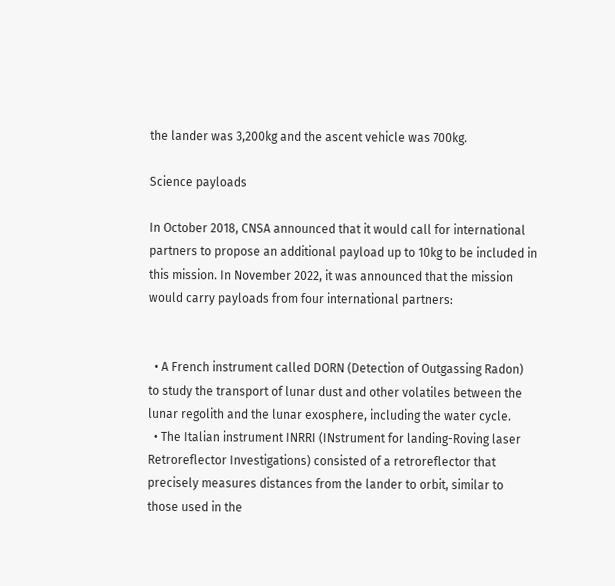the lander was 3,200kg and the ascent vehicle was 700kg.

Science payloads

In October 2018, CNSA announced that it would call for international partners to propose an additional payload up to 10kg to be included in this mission. In November 2022, it was announced that the mission would carry payloads from four international partners:


  • A French instrument called DORN (Detection of Outgassing Radon) to study the transport of lunar dust and other volatiles between the lunar regolith and the lunar exosphere, including the water cycle.
  • The Italian instrument INRRI (INstrument for landing-Roving laser Retroreflector Investigations) consisted of a retroreflector that precisely measures distances from the lander to orbit, similar to those used in the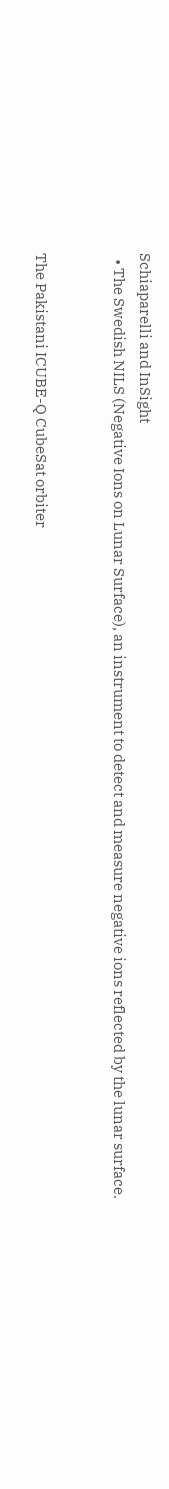Schiaparelli and InSight
  • The Swedish NILS (Negative Ions on Lunar Surface), an instrument to detect and measure negative ions reflected by the lunar surface.


The Pakistani ICUBE-Q CubeSat orbiter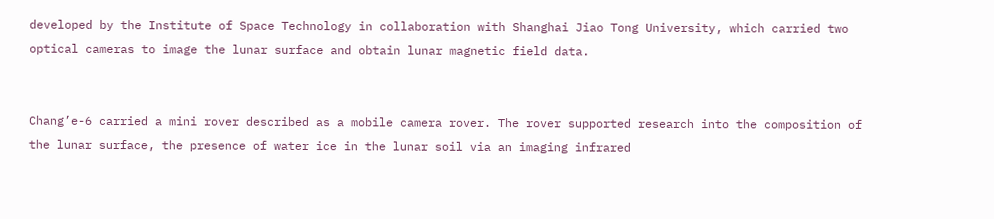developed by the Institute of Space Technology in collaboration with Shanghai Jiao Tong University, which carried two optical cameras to image the lunar surface and obtain lunar magnetic field data.


Chang’e-6 carried a mini rover described as a mobile camera rover. The rover supported research into the composition of the lunar surface, the presence of water ice in the lunar soil via an imaging infrared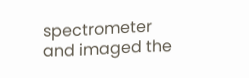spectrometer and imaged the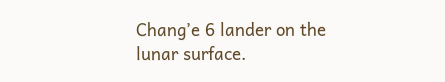Chang’e 6 lander on the lunar surface.